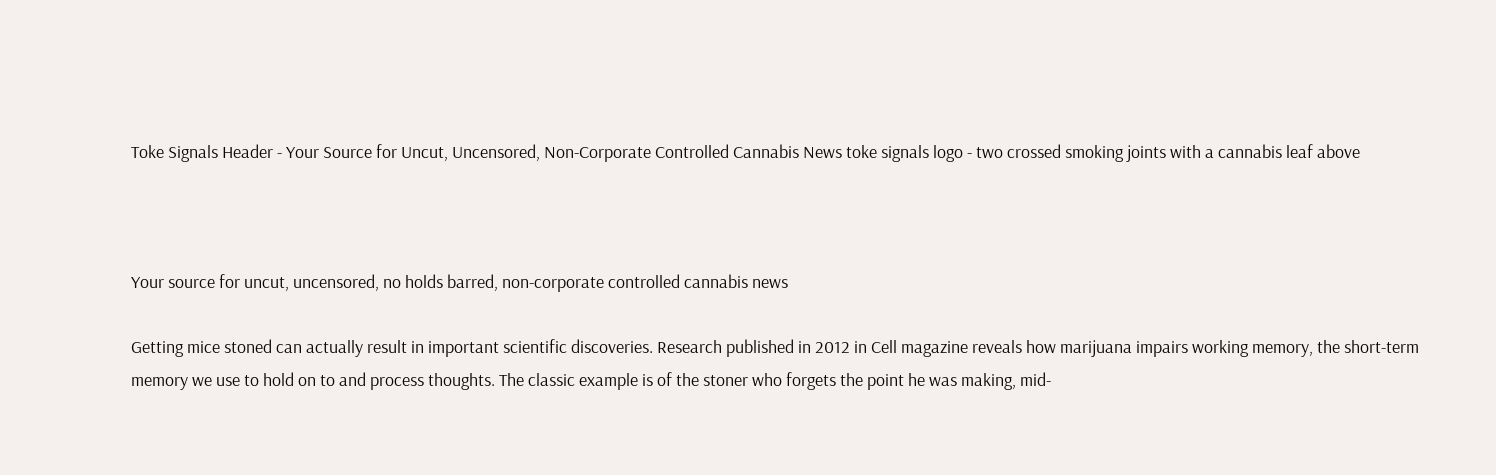Toke Signals Header - Your Source for Uncut, Uncensored, Non-Corporate Controlled Cannabis News toke signals logo - two crossed smoking joints with a cannabis leaf above



Your source for uncut, uncensored, no holds barred, non-corporate controlled cannabis news

Getting mice stoned can actually result in important scientific discoveries. Research published in 2012 in Cell magazine reveals how marijuana impairs working memory, the short-term memory we use to hold on to and process thoughts. The classic example is of the stoner who forgets the point he was making, mid-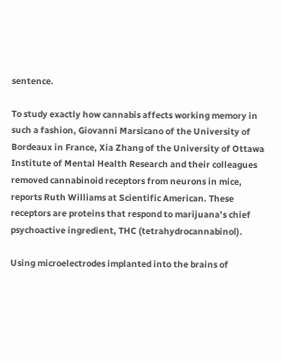sentence.

To study exactly how cannabis affects working memory in such a fashion, Giovanni Marsicano of the University of Bordeaux in France, Xia Zhang of the University of Ottawa Institute of Mental Health Research and their colleagues removed cannabinoid receptors from neurons in mice, reports Ruth Williams at Scientific American. These receptors are proteins that respond to marijuana’s chief psychoactive ingredient, THC (tetrahydrocannabinol).

Using microelectrodes implanted into the brains of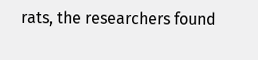rats, the researchers found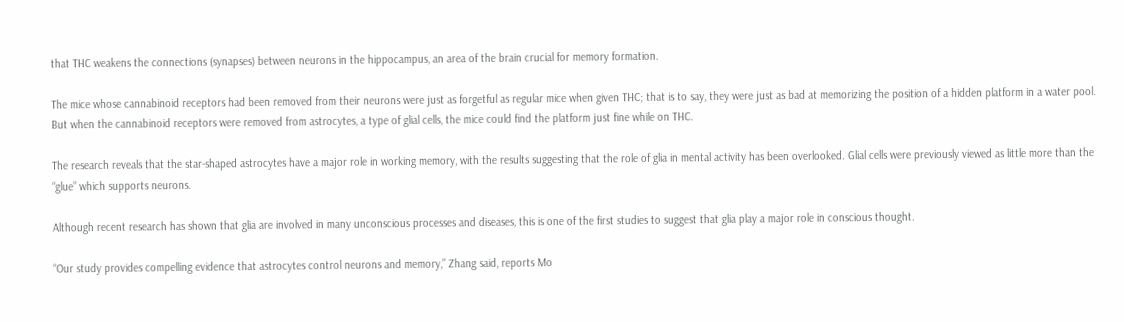that THC weakens the connections (synapses) between neurons in the hippocampus, an area of the brain crucial for memory formation.

The mice whose cannabinoid receptors had been removed from their neurons were just as forgetful as regular mice when given THC; that is to say, they were just as bad at memorizing the position of a hidden platform in a water pool. But when the cannabinoid receptors were removed from astrocytes, a type of glial cells, the mice could find the platform just fine while on THC.

The research reveals that the star-shaped astrocytes have a major role in working memory, with the results suggesting that the role of glia in mental activity has been overlooked. Glial cells were previously viewed as little more than the “glue” which supports neurons.

Although recent research has shown that glia are involved in many unconscious processes and diseases, this is one of the first studies to suggest that glia play a major role in conscious thought.

“Our study provides compelling evidence that astrocytes control neurons and memory,” Zhang said, reports Mo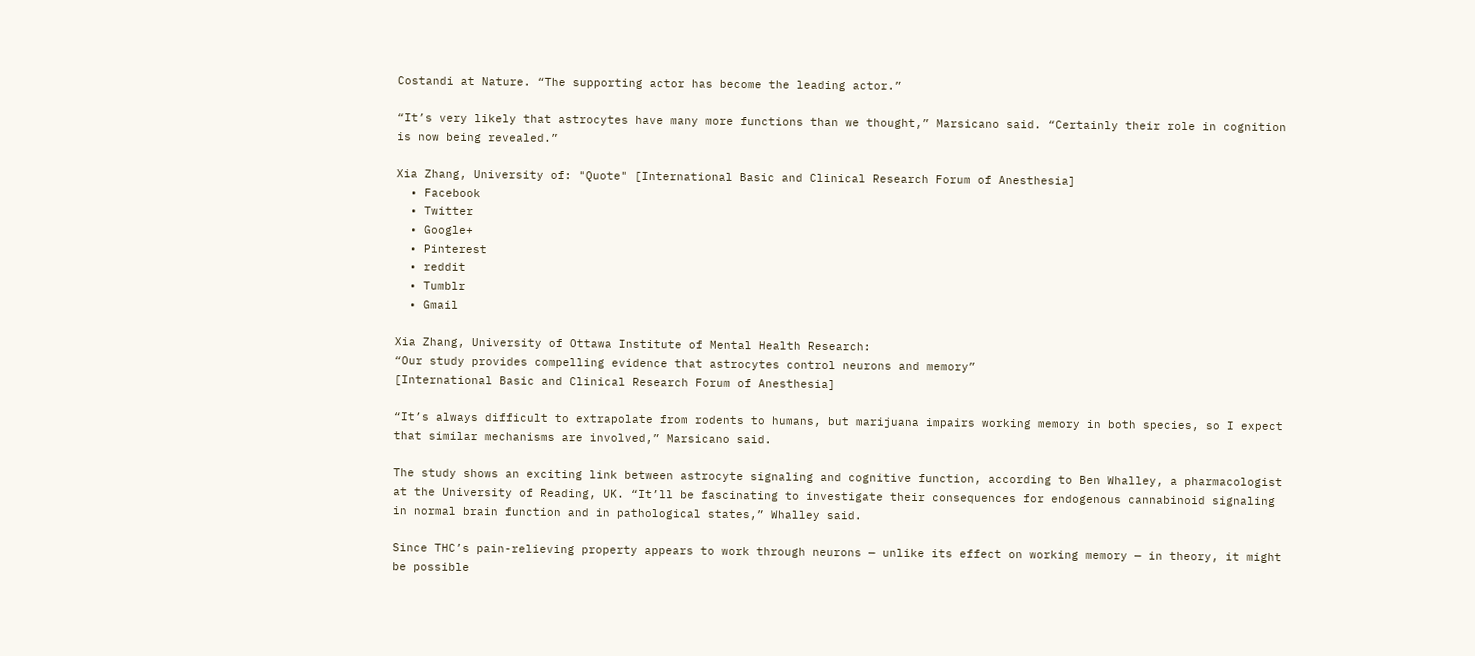Costandi at Nature. “The supporting actor has become the leading actor.”

“It’s very likely that astrocytes have many more functions than we thought,” Marsicano said. “Certainly their role in cognition is now being revealed.”

Xia Zhang, University of: "Quote" [International Basic and Clinical Research Forum of Anesthesia]
  • Facebook
  • Twitter
  • Google+
  • Pinterest
  • reddit
  • Tumblr
  • Gmail

Xia Zhang, University of Ottawa Institute of Mental Health Research:
“Our study provides compelling evidence that astrocytes control neurons and memory”
[International Basic and Clinical Research Forum of Anesthesia]

“It’s always difficult to extrapolate from rodents to humans, but marijuana impairs working memory in both species, so I expect that similar mechanisms are involved,” Marsicano said.

The study shows an exciting link between astrocyte signaling and cognitive function, according to Ben Whalley, a pharmacologist at the University of Reading, UK. “It’ll be fascinating to investigate their consequences for endogenous cannabinoid signaling in normal brain function and in pathological states,” Whalley said.

Since THC’s pain-relieving property appears to work through neurons — unlike its effect on working memory — in theory, it might be possible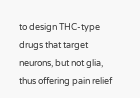to design THC-type drugs that target neurons, but not glia, thus offering pain relief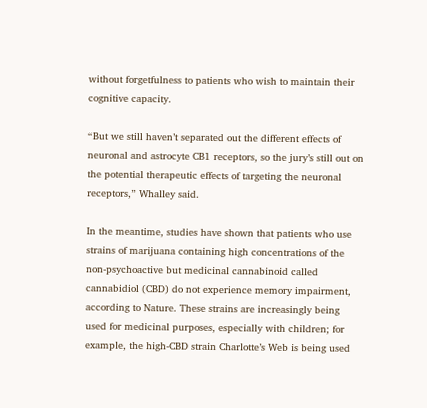without forgetfulness to patients who wish to maintain their cognitive capacity.

“But we still haven’t separated out the different effects of neuronal and astrocyte CB1 receptors, so the jury’s still out on the potential therapeutic effects of targeting the neuronal receptors,” Whalley said.

In the meantime, studies have shown that patients who use strains of marijuana containing high concentrations of the non-psychoactive but medicinal cannabinoid called cannabidiol (CBD) do not experience memory impairment, according to Nature. These strains are increasingly being used for medicinal purposes, especially with children; for example, the high-CBD strain Charlotte’s Web is being used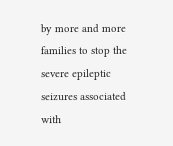by more and more families to stop the severe epileptic seizures associated with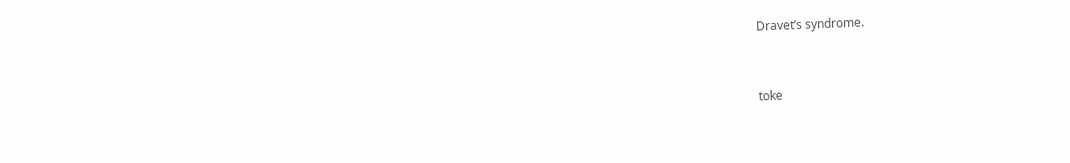Dravet’s syndrome.


toke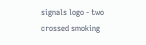signals logo - two crossed smoking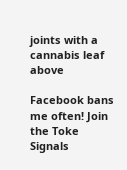joints with a cannabis leaf above

Facebook bans me often! Join the Toke Signals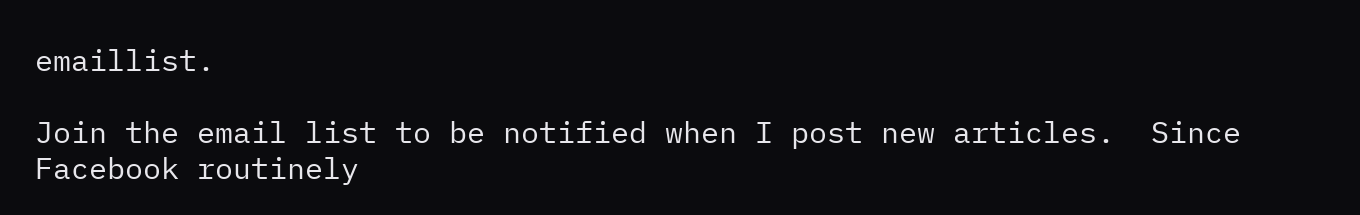emaillist.

Join the email list to be notified when I post new articles.  Since Facebook routinely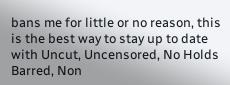bans me for little or no reason, this is the best way to stay up to date with Uncut, Uncensored, No Holds Barred, Non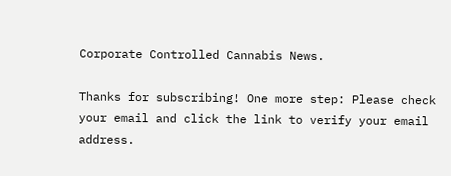Corporate Controlled Cannabis News.

Thanks for subscribing! One more step: Please check your email and click the link to verify your email address.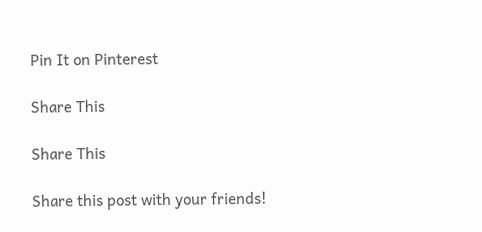Pin It on Pinterest

Share This

Share This

Share this post with your friends!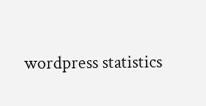wordpress statistics